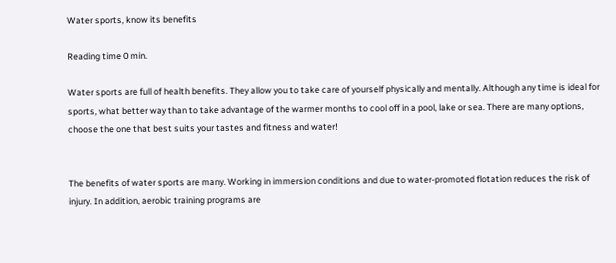Water sports, know its benefits

Reading time 0 min.

Water sports are full of health benefits. They allow you to take care of yourself physically and mentally. Although any time is ideal for sports, what better way than to take advantage of the warmer months to cool off in a pool, lake or sea. There are many options, choose the one that best suits your tastes and fitness and water!


The benefits of water sports are many. Working in immersion conditions and due to water-promoted flotation reduces the risk of injury. In addition, aerobic training programs are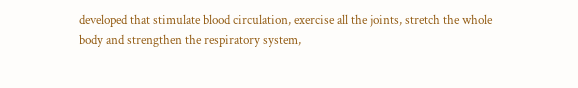developed that stimulate blood circulation, exercise all the joints, stretch the whole body and strengthen the respiratory system,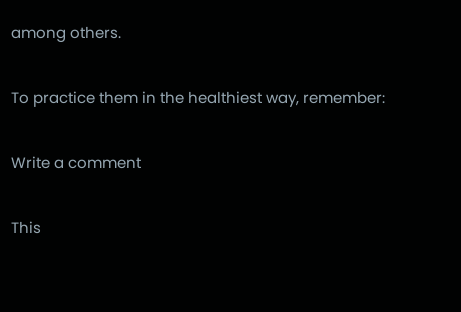among others.

To practice them in the healthiest way, remember:

Write a comment

This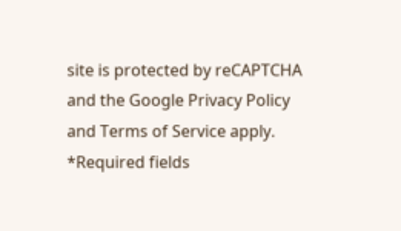site is protected by reCAPTCHA and the Google Privacy Policy and Terms of Service apply.
*Required fields